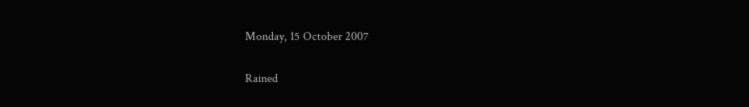Monday, 15 October 2007

Rained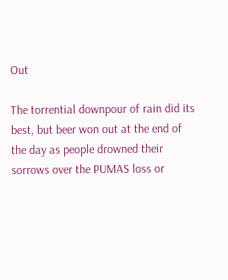Out

The torrential downpour of rain did its best, but beer won out at the end of the day as people drowned their sorrows over the PUMAS loss or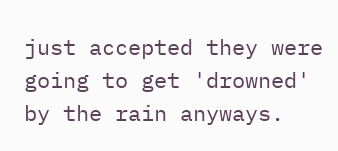just accepted they were going to get 'drowned' by the rain anyways.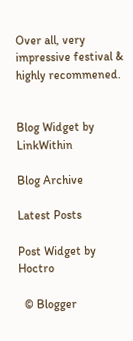Over all, very impressive festival & highly recommened.


Blog Widget by LinkWithin

Blog Archive

Latest Posts

Post Widget by Hoctro

  © Blogger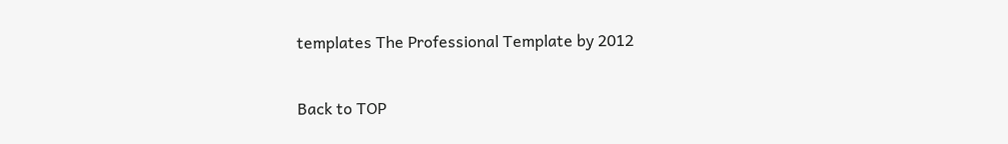templates The Professional Template by 2012

Back to TOP